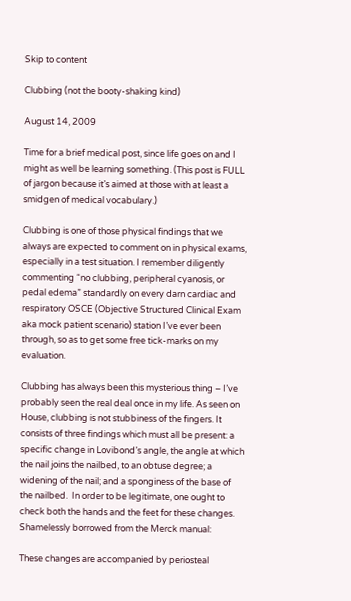Skip to content

Clubbing (not the booty-shaking kind)

August 14, 2009

Time for a brief medical post, since life goes on and I might as well be learning something. (This post is FULL of jargon because it’s aimed at those with at least a smidgen of medical vocabulary.)

Clubbing is one of those physical findings that we always are expected to comment on in physical exams, especially in a test situation. I remember diligently commenting “no clubbing, peripheral cyanosis, or pedal edema” standardly on every darn cardiac and respiratory OSCE (Objective Structured Clinical Exam aka mock patient scenario) station I’ve ever been through, so as to get some free tick-marks on my evaluation.

Clubbing has always been this mysterious thing – I’ve probably seen the real deal once in my life. As seen on House, clubbing is not stubbiness of the fingers. It consists of three findings which must all be present: a specific change in Lovibond’s angle, the angle at which the nail joins the nailbed, to an obtuse degree; a widening of the nail; and a sponginess of the base of the nailbed.  In order to be legitimate, one ought to check both the hands and the feet for these changes. Shamelessly borrowed from the Merck manual:

These changes are accompanied by periosteal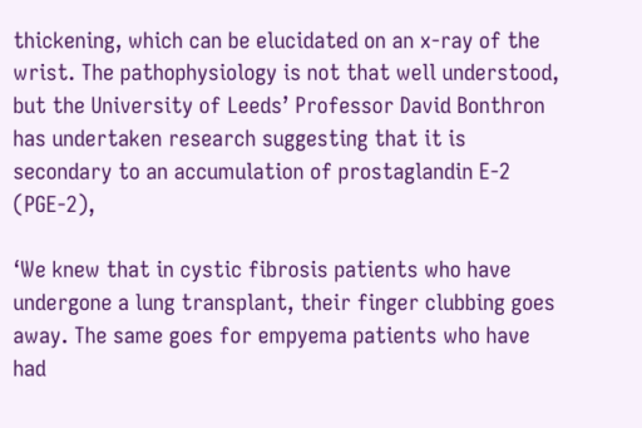thickening, which can be elucidated on an x-ray of the wrist. The pathophysiology is not that well understood, but the University of Leeds’ Professor David Bonthron has undertaken research suggesting that it is secondary to an accumulation of prostaglandin E-2 (PGE-2),

‘We knew that in cystic fibrosis patients who have undergone a lung transplant, their finger clubbing goes away. The same goes for empyema patients who have had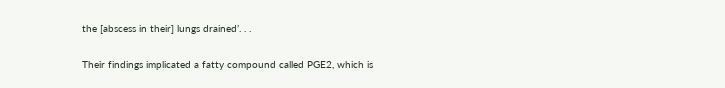the [abscess in their] lungs drained’. . .

Their findings implicated a fatty compound called PGE2, which is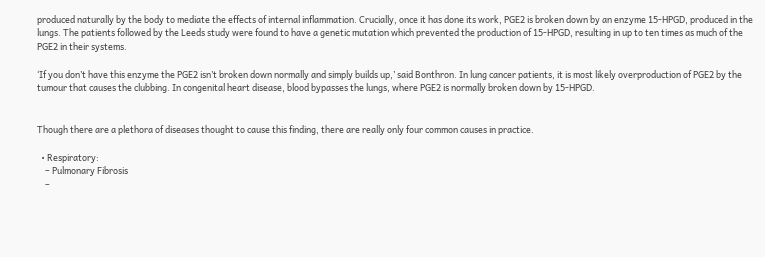produced naturally by the body to mediate the effects of internal inflammation. Crucially, once it has done its work, PGE2 is broken down by an enzyme 15-HPGD, produced in the lungs. The patients followed by the Leeds study were found to have a genetic mutation which prevented the production of 15-HPGD, resulting in up to ten times as much of the PGE2 in their systems.

‘If you don’t have this enzyme the PGE2 isn’t broken down normally and simply builds up,’ said Bonthron. In lung cancer patients, it is most likely overproduction of PGE2 by the tumour that causes the clubbing. In congenital heart disease, blood bypasses the lungs, where PGE2 is normally broken down by 15-HPGD.


Though there are a plethora of diseases thought to cause this finding, there are really only four common causes in practice.

  • Respiratory:
    – Pulmonary Fibrosis
    –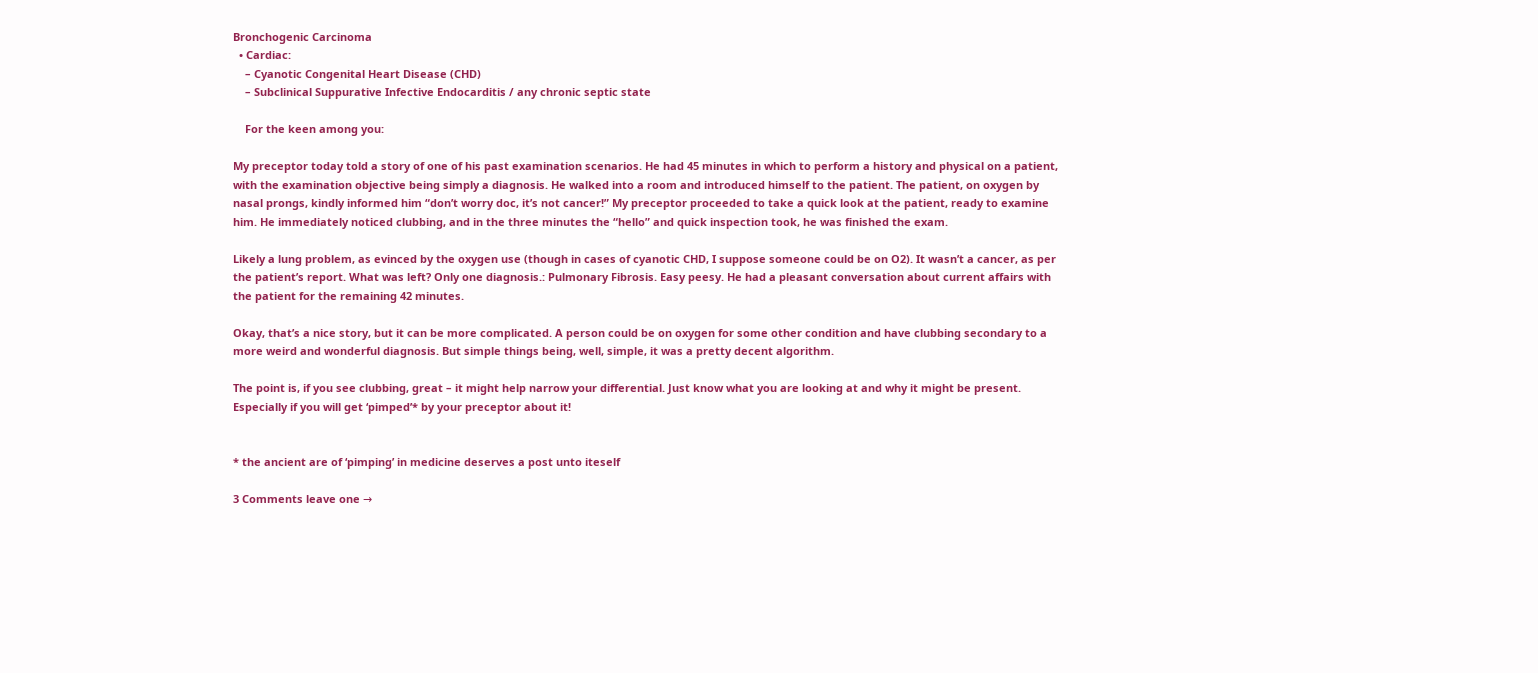Bronchogenic Carcinoma
  • Cardiac:
    – Cyanotic Congenital Heart Disease (CHD)
    – Subclinical Suppurative Infective Endocarditis / any chronic septic state

    For the keen among you:

My preceptor today told a story of one of his past examination scenarios. He had 45 minutes in which to perform a history and physical on a patient, with the examination objective being simply a diagnosis. He walked into a room and introduced himself to the patient. The patient, on oxygen by nasal prongs, kindly informed him “don’t worry doc, it’s not cancer!” My preceptor proceeded to take a quick look at the patient, ready to examine him. He immediately noticed clubbing, and in the three minutes the “hello” and quick inspection took, he was finished the exam.

Likely a lung problem, as evinced by the oxygen use (though in cases of cyanotic CHD, I suppose someone could be on O2). It wasn’t a cancer, as per the patient’s report. What was left? Only one diagnosis.: Pulmonary Fibrosis. Easy peesy. He had a pleasant conversation about current affairs with the patient for the remaining 42 minutes.

Okay, that’s a nice story, but it can be more complicated. A person could be on oxygen for some other condition and have clubbing secondary to a more weird and wonderful diagnosis. But simple things being, well, simple, it was a pretty decent algorithm.

The point is, if you see clubbing, great – it might help narrow your differential. Just know what you are looking at and why it might be present. Especially if you will get ‘pimped’* by your preceptor about it!


* the ancient are of ‘pimping’ in medicine deserves a post unto iteself

3 Comments leave one →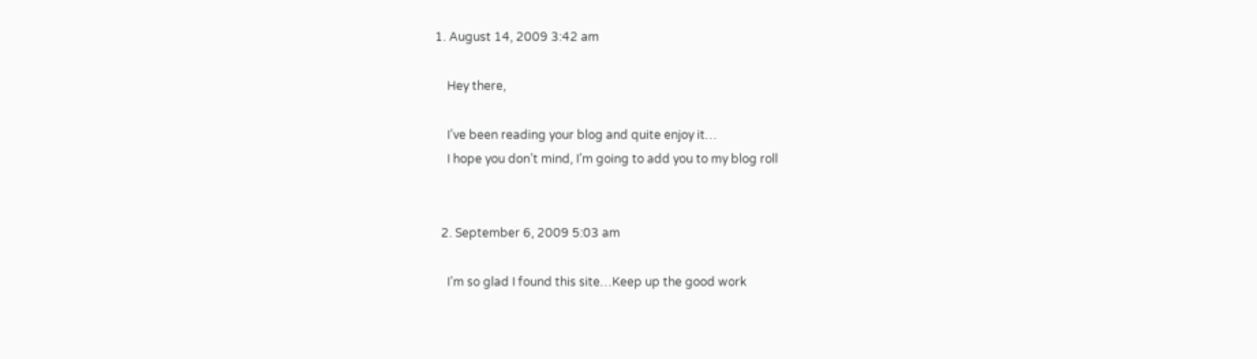1. August 14, 2009 3:42 am

    Hey there,

    I’ve been reading your blog and quite enjoy it…
    I hope you don’t mind, I’m going to add you to my blog roll


  2. September 6, 2009 5:03 am

    I’m so glad I found this site…Keep up the good work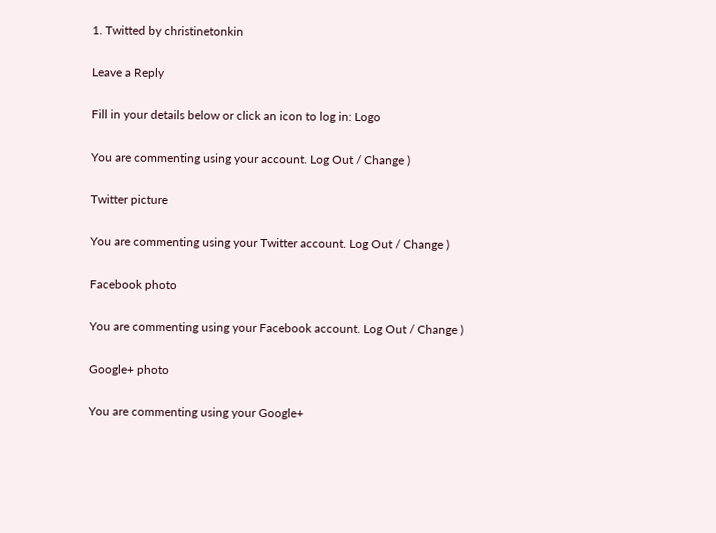1. Twitted by christinetonkin

Leave a Reply

Fill in your details below or click an icon to log in: Logo

You are commenting using your account. Log Out / Change )

Twitter picture

You are commenting using your Twitter account. Log Out / Change )

Facebook photo

You are commenting using your Facebook account. Log Out / Change )

Google+ photo

You are commenting using your Google+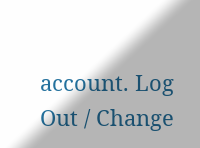account. Log Out / Change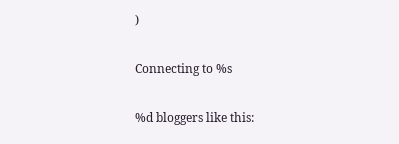)

Connecting to %s

%d bloggers like this: